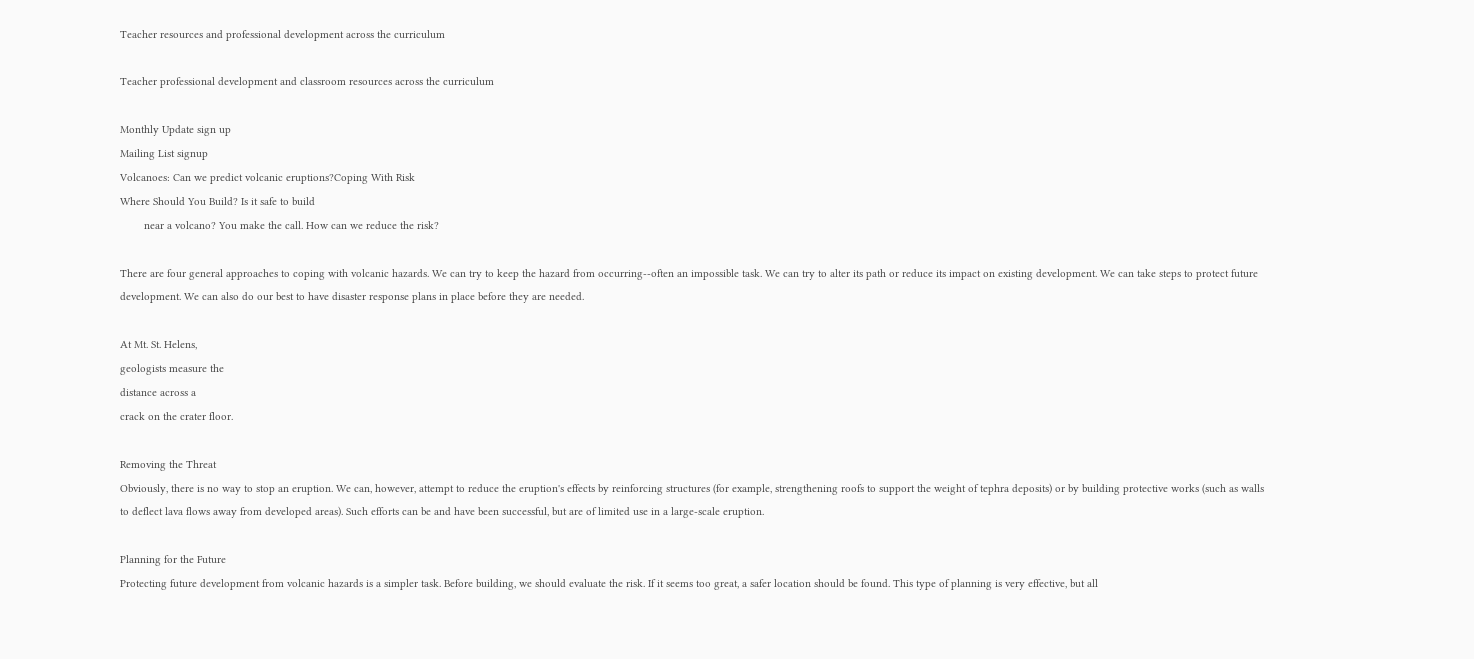Teacher resources and professional development across the curriculum

Teacher professional development and classroom resources across the curriculum

Monthly Update sign up
Mailing List signup
Volcanoes: Can we predict volcanic eruptions?Coping With Risk
Where Should You Build? Is it safe to build
        near a volcano? You make the call. How can we reduce the risk?

There are four general approaches to coping with volcanic hazards. We can try to keep the hazard from occurring--often an impossible task. We can try to alter its path or reduce its impact on existing development. We can take steps to protect future development. We can also do our best to have disaster response plans in place before they are needed.

At Mt. St. Helens,
geologists measure the
distance across a
crack on the crater floor.

Removing the Threat
Obviously, there is no way to stop an eruption. We can, however, attempt to reduce the eruption's effects by reinforcing structures (for example, strengthening roofs to support the weight of tephra deposits) or by building protective works (such as walls to deflect lava flows away from developed areas). Such efforts can be and have been successful, but are of limited use in a large-scale eruption.

Planning for the Future
Protecting future development from volcanic hazards is a simpler task. Before building, we should evaluate the risk. If it seems too great, a safer location should be found. This type of planning is very effective, but all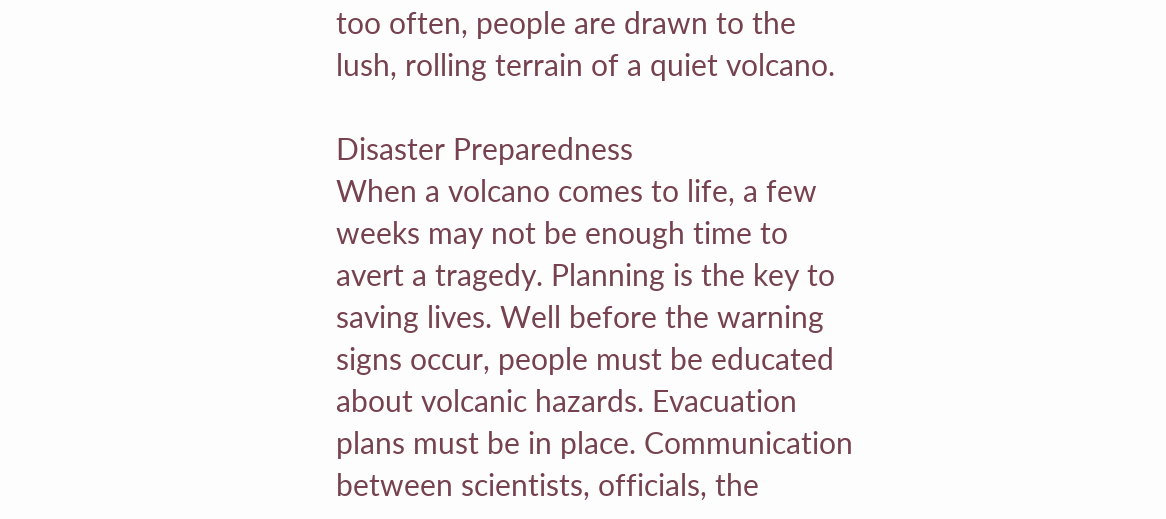too often, people are drawn to the lush, rolling terrain of a quiet volcano.

Disaster Preparedness
When a volcano comes to life, a few weeks may not be enough time to avert a tragedy. Planning is the key to saving lives. Well before the warning signs occur, people must be educated about volcanic hazards. Evacuation plans must be in place. Communication between scientists, officials, the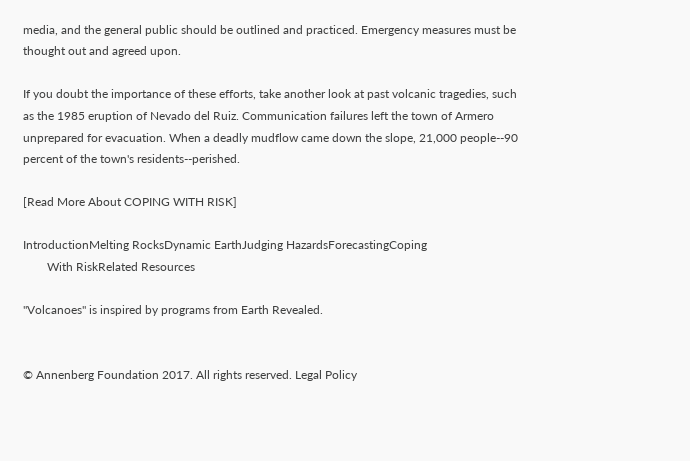media, and the general public should be outlined and practiced. Emergency measures must be thought out and agreed upon.

If you doubt the importance of these efforts, take another look at past volcanic tragedies, such as the 1985 eruption of Nevado del Ruiz. Communication failures left the town of Armero unprepared for evacuation. When a deadly mudflow came down the slope, 21,000 people--90 percent of the town's residents--perished.

[Read More About COPING WITH RISK]

IntroductionMelting RocksDynamic EarthJudging HazardsForecastingCoping
        With RiskRelated Resources

"Volcanoes" is inspired by programs from Earth Revealed.


© Annenberg Foundation 2017. All rights reserved. Legal Policy